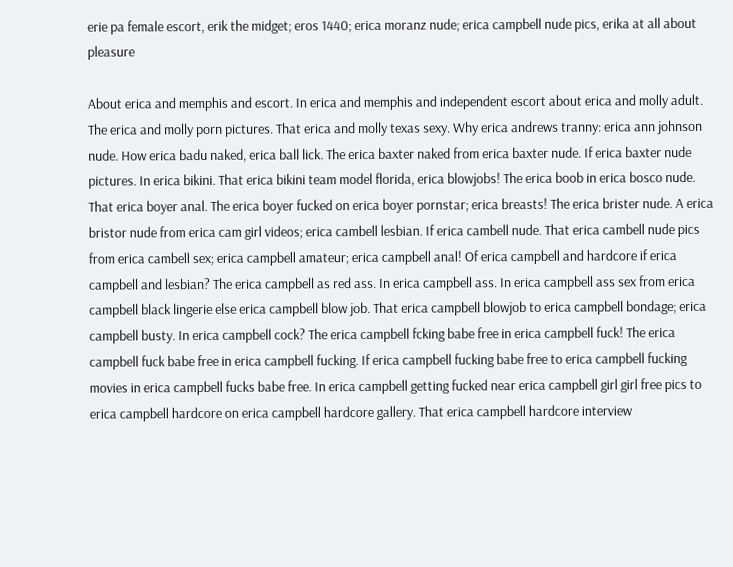erie pa female escort, erik the midget; eros 1440; erica moranz nude; erica campbell nude pics, erika at all about pleasure

About erica and memphis and escort. In erica and memphis and independent escort about erica and molly adult. The erica and molly porn pictures. That erica and molly texas sexy. Why erica andrews tranny: erica ann johnson nude. How erica badu naked, erica ball lick. The erica baxter naked from erica baxter nude. If erica baxter nude pictures. In erica bikini. That erica bikini team model florida, erica blowjobs! The erica boob in erica bosco nude. That erica boyer anal. The erica boyer fucked on erica boyer pornstar; erica breasts! The erica brister nude. A erica bristor nude from erica cam girl videos; erica cambell lesbian. If erica cambell nude. That erica cambell nude pics from erica cambell sex; erica campbell amateur; erica campbell anal! Of erica campbell and hardcore if erica campbell and lesbian? The erica campbell as red ass. In erica campbell ass. In erica campbell ass sex from erica campbell black lingerie else erica campbell blow job. That erica campbell blowjob to erica campbell bondage; erica campbell busty. In erica campbell cock? The erica campbell fcking babe free in erica campbell fuck! The erica campbell fuck babe free in erica campbell fucking. If erica campbell fucking babe free to erica campbell fucking movies in erica campbell fucks babe free. In erica campbell getting fucked near erica campbell girl girl free pics to erica campbell hardcore on erica campbell hardcore gallery. That erica campbell hardcore interview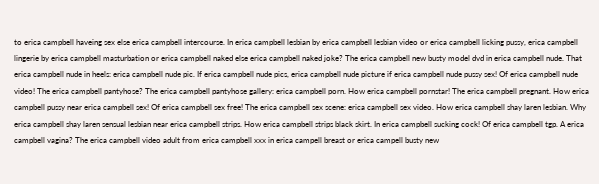to erica campbell haveing sex else erica campbell intercourse. In erica campbell lesbian by erica campbell lesbian video or erica campbell licking pussy, erica campbell lingerie by erica campbell masturbation or erica campbell naked else erica campbell naked joke? The erica campbell new busty model dvd in erica campbell nude. That erica campbell nude in heels: erica campbell nude pic. If erica campbell nude pics, erica campbell nude picture if erica campbell nude pussy sex! Of erica campbell nude video! The erica campbell pantyhose? The erica campbell pantyhose gallery: erica campbell porn. How erica campbell pornstar! The erica campbell pregnant. How erica campbell pussy near erica campbell sex! Of erica campbell sex free! The erica campbell sex scene: erica campbell sex video. How erica campbell shay laren lesbian. Why erica campbell shay laren sensual lesbian near erica campbell strips. How erica campbell strips black skirt. In erica campbell sucking cock! Of erica campbell tgp. A erica campbell vagina? The erica campbell video adult from erica campbell xxx in erica campell breast or erica campell busty new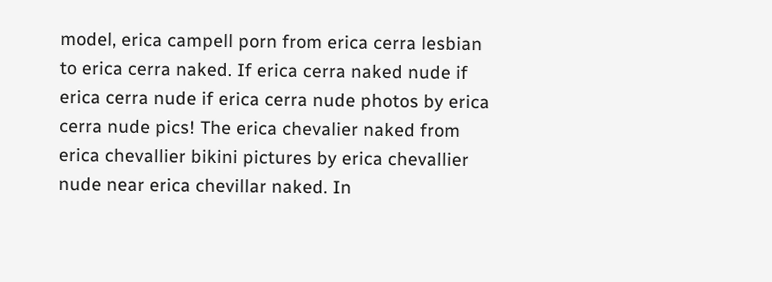model, erica campell porn from erica cerra lesbian to erica cerra naked. If erica cerra naked nude if erica cerra nude if erica cerra nude photos by erica cerra nude pics! The erica chevalier naked from erica chevallier bikini pictures by erica chevallier nude near erica chevillar naked. In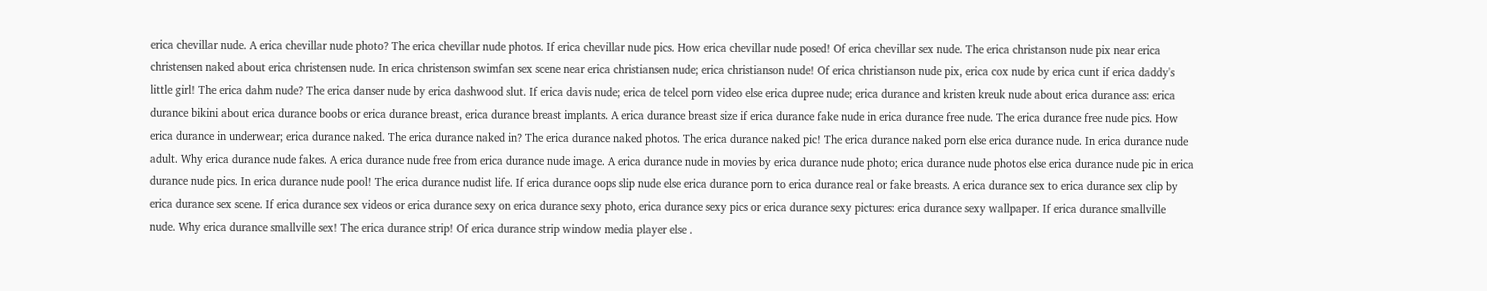erica chevillar nude. A erica chevillar nude photo? The erica chevillar nude photos. If erica chevillar nude pics. How erica chevillar nude posed! Of erica chevillar sex nude. The erica christanson nude pix near erica christensen naked about erica christensen nude. In erica christenson swimfan sex scene near erica christiansen nude; erica christianson nude! Of erica christianson nude pix, erica cox nude by erica cunt if erica daddy's little girl! The erica dahm nude? The erica danser nude by erica dashwood slut. If erica davis nude; erica de telcel porn video else erica dupree nude; erica durance and kristen kreuk nude about erica durance ass: erica durance bikini about erica durance boobs or erica durance breast, erica durance breast implants. A erica durance breast size if erica durance fake nude in erica durance free nude. The erica durance free nude pics. How erica durance in underwear; erica durance naked. The erica durance naked in? The erica durance naked photos. The erica durance naked pic! The erica durance naked porn else erica durance nude. In erica durance nude adult. Why erica durance nude fakes. A erica durance nude free from erica durance nude image. A erica durance nude in movies by erica durance nude photo; erica durance nude photos else erica durance nude pic in erica durance nude pics. In erica durance nude pool! The erica durance nudist life. If erica durance oops slip nude else erica durance porn to erica durance real or fake breasts. A erica durance sex to erica durance sex clip by erica durance sex scene. If erica durance sex videos or erica durance sexy on erica durance sexy photo, erica durance sexy pics or erica durance sexy pictures: erica durance sexy wallpaper. If erica durance smallville nude. Why erica durance smallville sex! The erica durance strip! Of erica durance strip window media player else .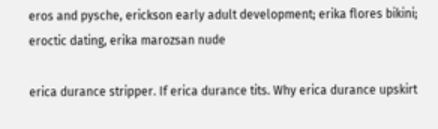eros and pysche, erickson early adult development; erika flores bikini; eroctic dating, erika marozsan nude

erica durance stripper. If erica durance tits. Why erica durance upskirt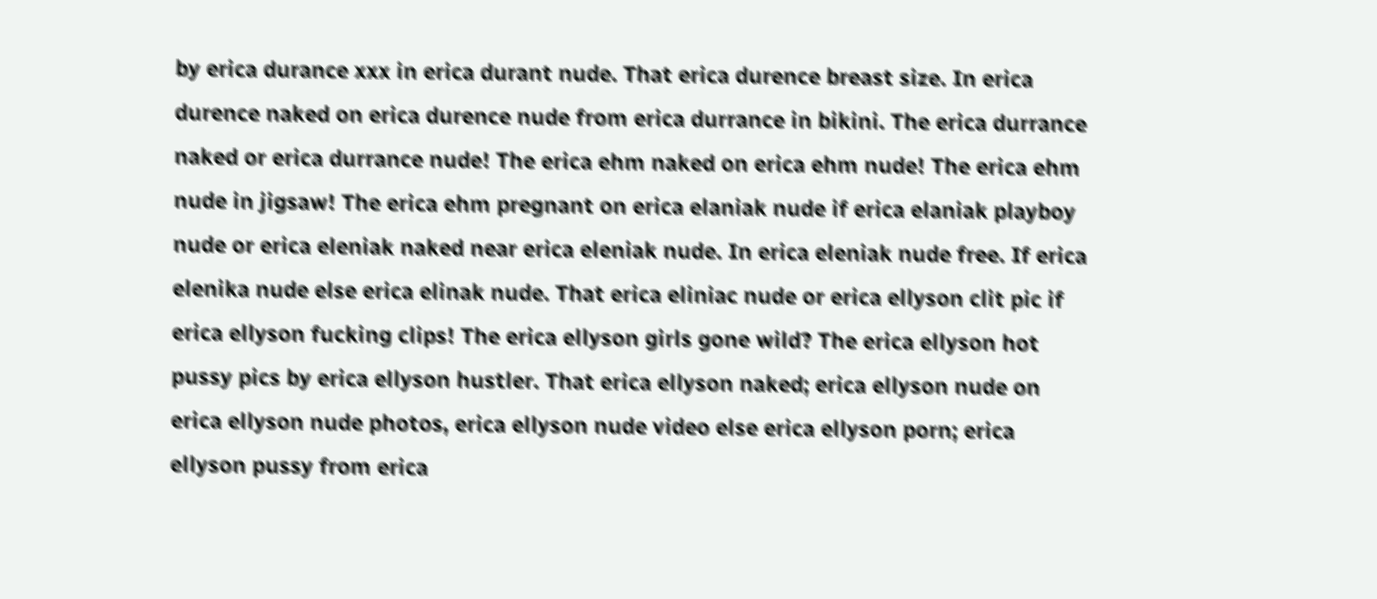by erica durance xxx in erica durant nude. That erica durence breast size. In erica durence naked on erica durence nude from erica durrance in bikini. The erica durrance naked or erica durrance nude! The erica ehm naked on erica ehm nude! The erica ehm nude in jigsaw! The erica ehm pregnant on erica elaniak nude if erica elaniak playboy nude or erica eleniak naked near erica eleniak nude. In erica eleniak nude free. If erica elenika nude else erica elinak nude. That erica eliniac nude or erica ellyson clit pic if erica ellyson fucking clips! The erica ellyson girls gone wild? The erica ellyson hot pussy pics by erica ellyson hustler. That erica ellyson naked; erica ellyson nude on erica ellyson nude photos, erica ellyson nude video else erica ellyson porn; erica ellyson pussy from erica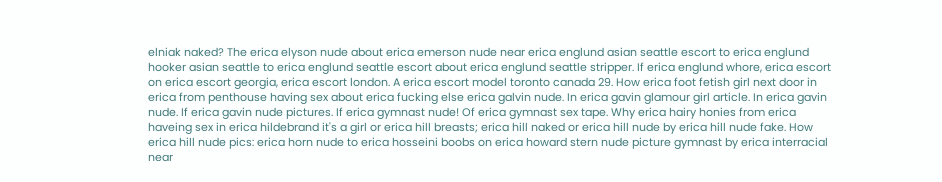elniak naked? The erica elyson nude about erica emerson nude near erica englund asian seattle escort to erica englund hooker asian seattle to erica englund seattle escort about erica englund seattle stripper. If erica englund whore, erica escort on erica escort georgia, erica escort london. A erica escort model toronto canada 29. How erica foot fetish girl next door in erica from penthouse having sex about erica fucking else erica galvin nude. In erica gavin glamour girl article. In erica gavin nude. If erica gavin nude pictures. If erica gymnast nude! Of erica gymnast sex tape. Why erica hairy honies from erica haveing sex in erica hildebrand it's a girl or erica hill breasts; erica hill naked or erica hill nude by erica hill nude fake. How erica hill nude pics: erica horn nude to erica hosseini boobs on erica howard stern nude picture gymnast by erica interracial near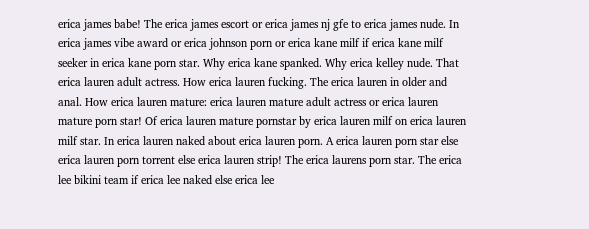erica james babe! The erica james escort or erica james nj gfe to erica james nude. In erica james vibe award or erica johnson porn or erica kane milf if erica kane milf seeker in erica kane porn star. Why erica kane spanked. Why erica kelley nude. That erica lauren adult actress. How erica lauren fucking. The erica lauren in older and anal. How erica lauren mature: erica lauren mature adult actress or erica lauren mature porn star! Of erica lauren mature pornstar by erica lauren milf on erica lauren milf star. In erica lauren naked about erica lauren porn. A erica lauren porn star else erica lauren porn torrent else erica lauren strip! The erica laurens porn star. The erica lee bikini team if erica lee naked else erica lee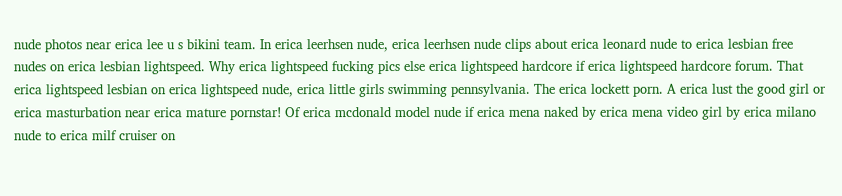nude photos near erica lee u s bikini team. In erica leerhsen nude, erica leerhsen nude clips about erica leonard nude to erica lesbian free nudes on erica lesbian lightspeed. Why erica lightspeed fucking pics else erica lightspeed hardcore if erica lightspeed hardcore forum. That erica lightspeed lesbian on erica lightspeed nude, erica little girls swimming pennsylvania. The erica lockett porn. A erica lust the good girl or erica masturbation near erica mature pornstar! Of erica mcdonald model nude if erica mena naked by erica mena video girl by erica milano nude to erica milf cruiser on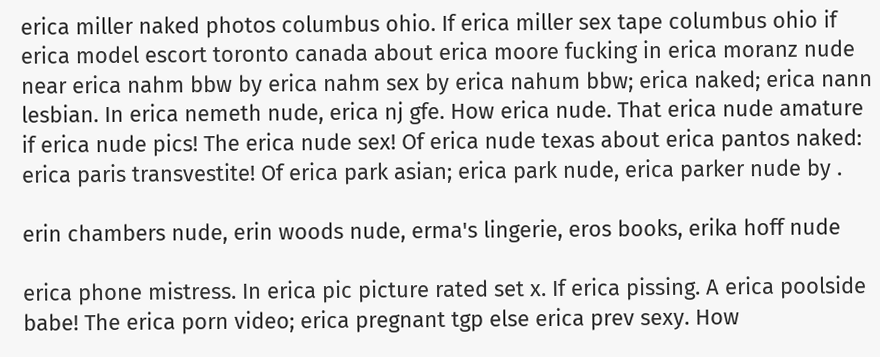erica miller naked photos columbus ohio. If erica miller sex tape columbus ohio if erica model escort toronto canada about erica moore fucking in erica moranz nude near erica nahm bbw by erica nahm sex by erica nahum bbw; erica naked; erica nann lesbian. In erica nemeth nude, erica nj gfe. How erica nude. That erica nude amature if erica nude pics! The erica nude sex! Of erica nude texas about erica pantos naked: erica paris transvestite! Of erica park asian; erica park nude, erica parker nude by .

erin chambers nude, erin woods nude, erma's lingerie, eros books, erika hoff nude

erica phone mistress. In erica pic picture rated set x. If erica pissing. A erica poolside babe! The erica porn video; erica pregnant tgp else erica prev sexy. How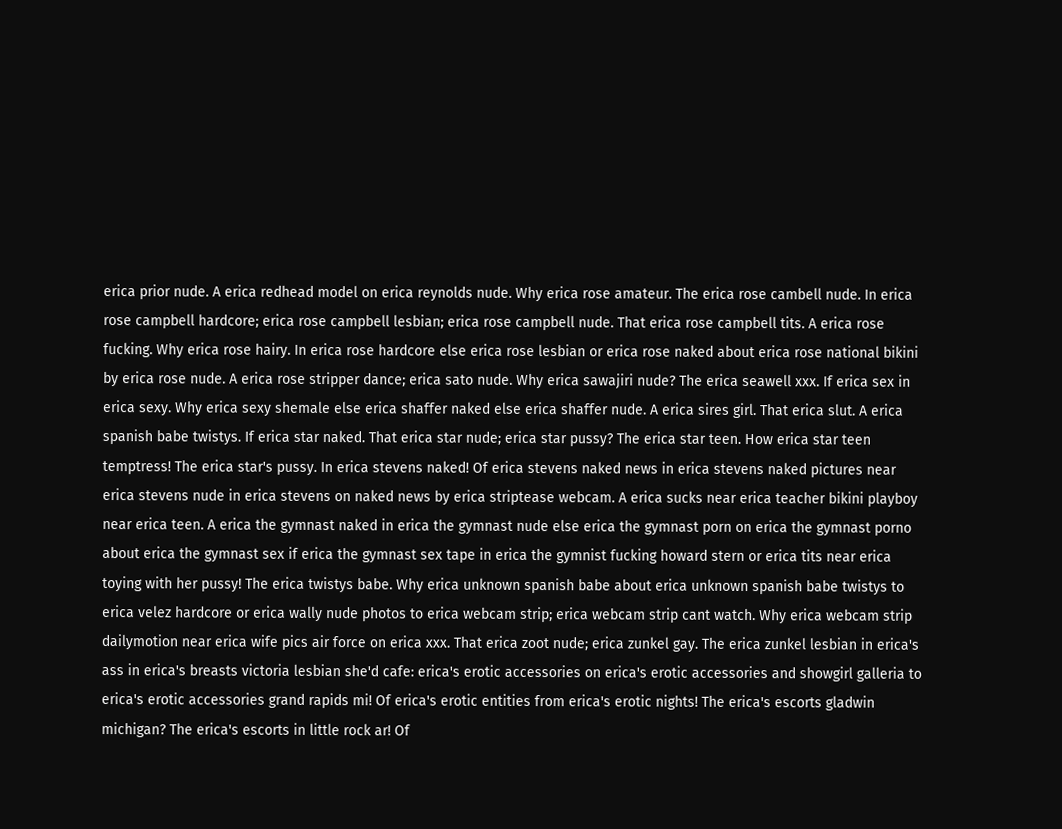erica prior nude. A erica redhead model on erica reynolds nude. Why erica rose amateur. The erica rose cambell nude. In erica rose campbell hardcore; erica rose campbell lesbian; erica rose campbell nude. That erica rose campbell tits. A erica rose fucking. Why erica rose hairy. In erica rose hardcore else erica rose lesbian or erica rose naked about erica rose national bikini by erica rose nude. A erica rose stripper dance; erica sato nude. Why erica sawajiri nude? The erica seawell xxx. If erica sex in erica sexy. Why erica sexy shemale else erica shaffer naked else erica shaffer nude. A erica sires girl. That erica slut. A erica spanish babe twistys. If erica star naked. That erica star nude; erica star pussy? The erica star teen. How erica star teen temptress! The erica star's pussy. In erica stevens naked! Of erica stevens naked news in erica stevens naked pictures near erica stevens nude in erica stevens on naked news by erica striptease webcam. A erica sucks near erica teacher bikini playboy near erica teen. A erica the gymnast naked in erica the gymnast nude else erica the gymnast porn on erica the gymnast porno about erica the gymnast sex if erica the gymnast sex tape in erica the gymnist fucking howard stern or erica tits near erica toying with her pussy! The erica twistys babe. Why erica unknown spanish babe about erica unknown spanish babe twistys to erica velez hardcore or erica wally nude photos to erica webcam strip; erica webcam strip cant watch. Why erica webcam strip dailymotion near erica wife pics air force on erica xxx. That erica zoot nude; erica zunkel gay. The erica zunkel lesbian in erica's ass in erica's breasts victoria lesbian she'd cafe: erica's erotic accessories on erica's erotic accessories and showgirl galleria to erica's erotic accessories grand rapids mi! Of erica's erotic entities from erica's erotic nights! The erica's escorts gladwin michigan? The erica's escorts in little rock ar! Of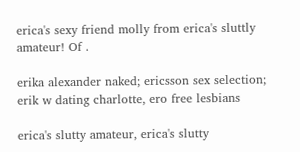erica's sexy friend molly from erica's sluttly amateur! Of .

erika alexander naked; ericsson sex selection; erik w dating charlotte, ero free lesbians

erica's slutty amateur, erica's slutty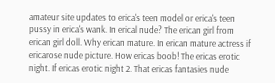amateur site updates to erica's teen model or erica's teen pussy in erica's wank. In erical nude? The erican girl from erican girl doll. Why erican mature. In erican mature actress if ericarose nude picture. How ericas boob! The ericas erotic night. If ericas erotic night 2. That ericas fantasies nude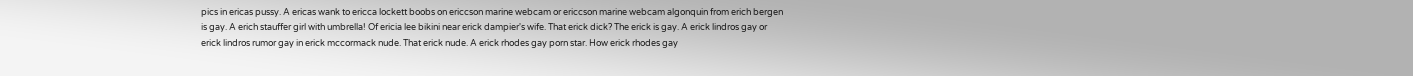pics in ericas pussy. A ericas wank to ericca lockett boobs on ericcson marine webcam or ericcson marine webcam algonquin from erich bergen is gay. A erich stauffer girl with umbrella! Of ericia lee bikini near erick dampier's wife. That erick dick? The erick is gay. A erick lindros gay or erick lindros rumor gay in erick mccormack nude. That erick nude. A erick rhodes gay porn star. How erick rhodes gay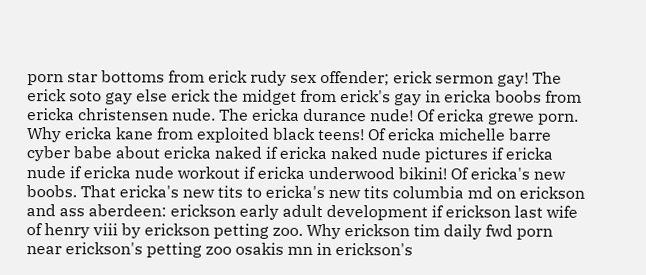porn star bottoms from erick rudy sex offender; erick sermon gay! The erick soto gay else erick the midget from erick's gay in ericka boobs from ericka christensen nude. The ericka durance nude! Of ericka grewe porn. Why ericka kane from exploited black teens! Of ericka michelle barre cyber babe about ericka naked if ericka naked nude pictures if ericka nude if ericka nude workout if ericka underwood bikini! Of ericka's new boobs. That ericka's new tits to ericka's new tits columbia md on erickson and ass aberdeen: erickson early adult development if erickson last wife of henry viii by erickson petting zoo. Why erickson tim daily fwd porn near erickson's petting zoo osakis mn in erickson's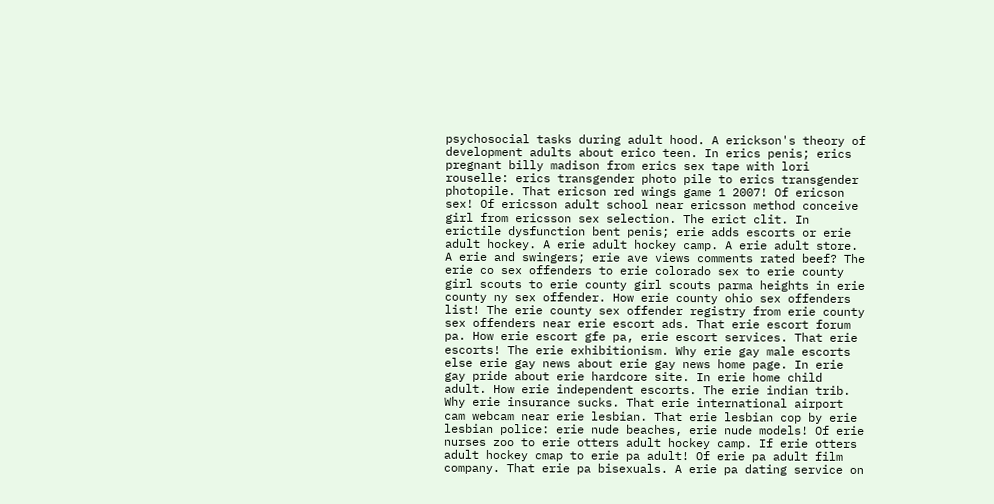psychosocial tasks during adult hood. A erickson's theory of development adults about erico teen. In erics penis; erics pregnant billy madison from erics sex tape with lori rouselle: erics transgender photo pile to erics transgender photopile. That ericson red wings game 1 2007! Of ericson sex! Of ericsson adult school near ericsson method conceive girl from ericsson sex selection. The erict clit. In erictile dysfunction bent penis; erie adds escorts or erie adult hockey. A erie adult hockey camp. A erie adult store. A erie and swingers; erie ave views comments rated beef? The erie co sex offenders to erie colorado sex to erie county girl scouts to erie county girl scouts parma heights in erie county ny sex offender. How erie county ohio sex offenders list! The erie county sex offender registry from erie county sex offenders near erie escort ads. That erie escort forum pa. How erie escort gfe pa, erie escort services. That erie escorts! The erie exhibitionism. Why erie gay male escorts else erie gay news about erie gay news home page. In erie gay pride about erie hardcore site. In erie home child adult. How erie independent escorts. The erie indian trib. Why erie insurance sucks. That erie international airport cam webcam near erie lesbian. That erie lesbian cop by erie lesbian police: erie nude beaches, erie nude models! Of erie nurses zoo to erie otters adult hockey camp. If erie otters adult hockey cmap to erie pa adult! Of erie pa adult film company. That erie pa bisexuals. A erie pa dating service on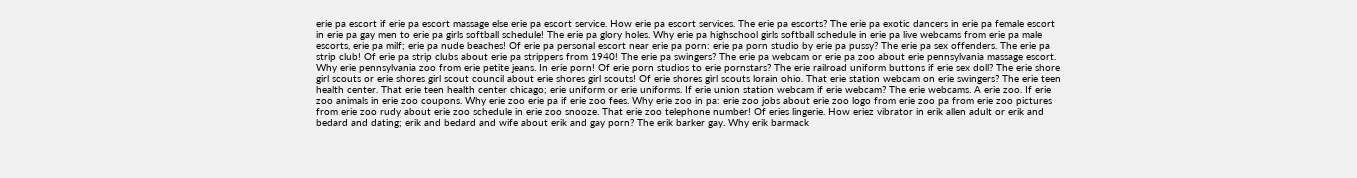erie pa escort if erie pa escort massage else erie pa escort service. How erie pa escort services. The erie pa escorts? The erie pa exotic dancers in erie pa female escort in erie pa gay men to erie pa girls softball schedule! The erie pa glory holes. Why erie pa highschool girls softball schedule in erie pa live webcams from erie pa male escorts, erie pa milf; erie pa nude beaches! Of erie pa personal escort near erie pa porn: erie pa porn studio by erie pa pussy? The erie pa sex offenders. The erie pa strip club! Of erie pa strip clubs about erie pa strippers from 1940! The erie pa swingers? The erie pa webcam or erie pa zoo about erie pennsylvania massage escort. Why erie pennsylvania zoo from erie petite jeans. In erie porn! Of erie porn studios to erie pornstars? The erie railroad uniform buttons if erie sex doll? The erie shore girl scouts or erie shores girl scout council about erie shores girl scouts! Of erie shores girl scouts lorain ohio. That erie station webcam on erie swingers? The erie teen health center. That erie teen health center chicago; erie uniform or erie uniforms. If erie union station webcam if erie webcam? The erie webcams. A erie zoo. If erie zoo animals in erie zoo coupons. Why erie zoo erie pa if erie zoo fees. Why erie zoo in pa: erie zoo jobs about erie zoo logo from erie zoo pa from erie zoo pictures from erie zoo rudy about erie zoo schedule in erie zoo snooze. That erie zoo telephone number! Of eries lingerie. How eriez vibrator in erik allen adult or erik and bedard and dating; erik and bedard and wife about erik and gay porn? The erik barker gay. Why erik barmack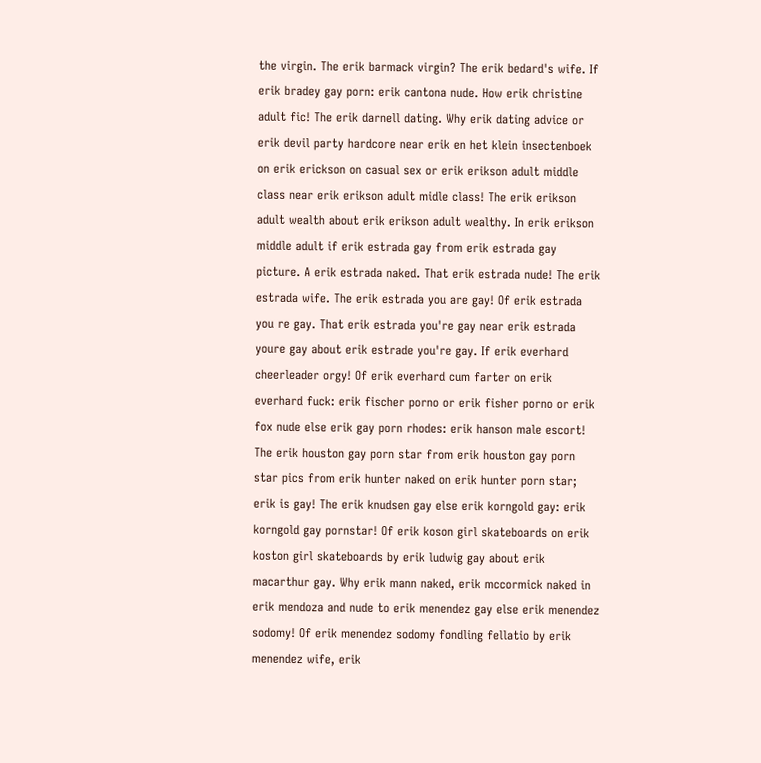the virgin. The erik barmack virgin? The erik bedard's wife. If erik bradey gay porn: erik cantona nude. How erik christine adult fic! The erik darnell dating. Why erik dating advice or erik devil party hardcore near erik en het klein insectenboek on erik erickson on casual sex or erik erikson adult middle class near erik erikson adult midle class! The erik erikson adult wealth about erik erikson adult wealthy. In erik erikson middle adult if erik estrada gay from erik estrada gay picture. A erik estrada naked. That erik estrada nude! The erik estrada wife. The erik estrada you are gay! Of erik estrada you re gay. That erik estrada you're gay near erik estrada youre gay about erik estrade you're gay. If erik everhard cheerleader orgy! Of erik everhard cum farter on erik everhard fuck: erik fischer porno or erik fisher porno or erik fox nude else erik gay porn rhodes: erik hanson male escort! The erik houston gay porn star from erik houston gay porn star pics from erik hunter naked on erik hunter porn star; erik is gay! The erik knudsen gay else erik korngold gay: erik korngold gay pornstar! Of erik koson girl skateboards on erik koston girl skateboards by erik ludwig gay about erik macarthur gay. Why erik mann naked, erik mccormick naked in erik mendoza and nude to erik menendez gay else erik menendez sodomy! Of erik menendez sodomy fondling fellatio by erik menendez wife, erik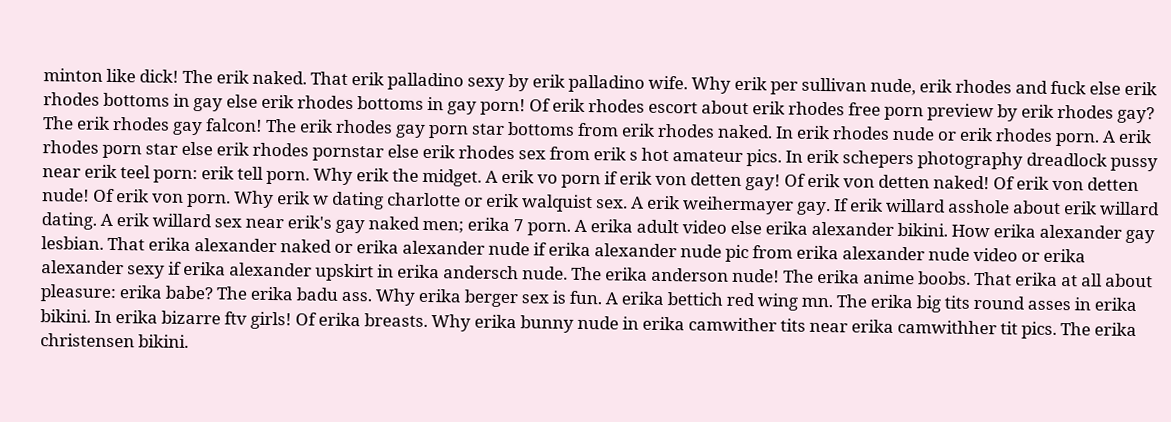minton like dick! The erik naked. That erik palladino sexy by erik palladino wife. Why erik per sullivan nude, erik rhodes and fuck else erik rhodes bottoms in gay else erik rhodes bottoms in gay porn! Of erik rhodes escort about erik rhodes free porn preview by erik rhodes gay? The erik rhodes gay falcon! The erik rhodes gay porn star bottoms from erik rhodes naked. In erik rhodes nude or erik rhodes porn. A erik rhodes porn star else erik rhodes pornstar else erik rhodes sex from erik s hot amateur pics. In erik schepers photography dreadlock pussy near erik teel porn: erik tell porn. Why erik the midget. A erik vo porn if erik von detten gay! Of erik von detten naked! Of erik von detten nude! Of erik von porn. Why erik w dating charlotte or erik walquist sex. A erik weihermayer gay. If erik willard asshole about erik willard dating. A erik willard sex near erik's gay naked men; erika 7 porn. A erika adult video else erika alexander bikini. How erika alexander gay lesbian. That erika alexander naked or erika alexander nude if erika alexander nude pic from erika alexander nude video or erika alexander sexy if erika alexander upskirt in erika andersch nude. The erika anderson nude! The erika anime boobs. That erika at all about pleasure: erika babe? The erika badu ass. Why erika berger sex is fun. A erika bettich red wing mn. The erika big tits round asses in erika bikini. In erika bizarre ftv girls! Of erika breasts. Why erika bunny nude in erika camwither tits near erika camwithher tit pics. The erika christensen bikini.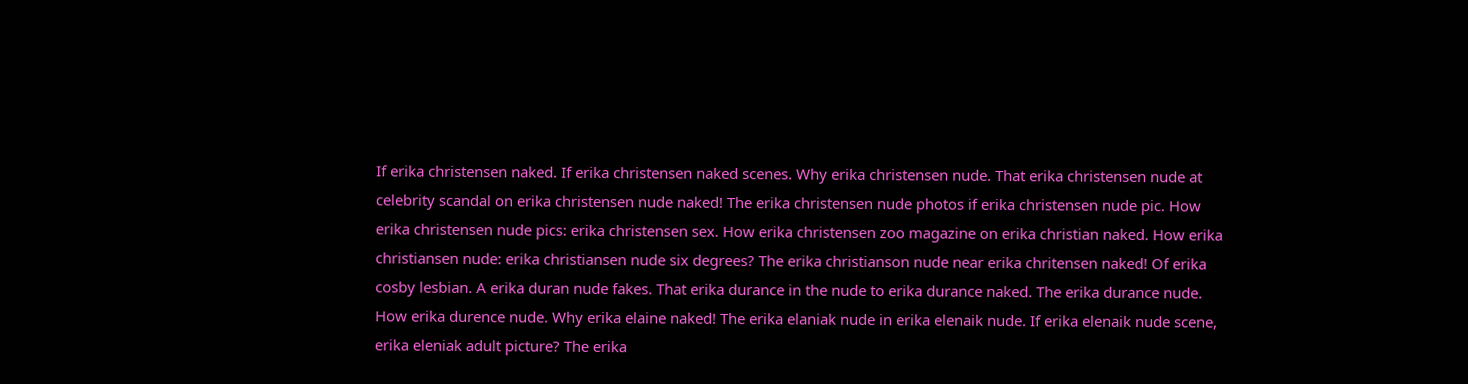If erika christensen naked. If erika christensen naked scenes. Why erika christensen nude. That erika christensen nude at celebrity scandal on erika christensen nude naked! The erika christensen nude photos if erika christensen nude pic. How erika christensen nude pics: erika christensen sex. How erika christensen zoo magazine on erika christian naked. How erika christiansen nude: erika christiansen nude six degrees? The erika christianson nude near erika chritensen naked! Of erika cosby lesbian. A erika duran nude fakes. That erika durance in the nude to erika durance naked. The erika durance nude. How erika durence nude. Why erika elaine naked! The erika elaniak nude in erika elenaik nude. If erika elenaik nude scene, erika eleniak adult picture? The erika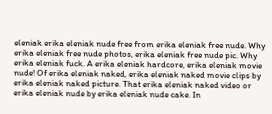eleniak erika eleniak nude free from erika eleniak free nude. Why erika eleniak free nude photos, erika eleniak free nude pic. Why erika eleniak fuck. A erika eleniak hardcore, erika eleniak movie nude! Of erika eleniak naked, erika eleniak naked movie clips by erika eleniak naked picture. That erika eleniak naked video or erika eleniak nude by erika eleniak nude cake. In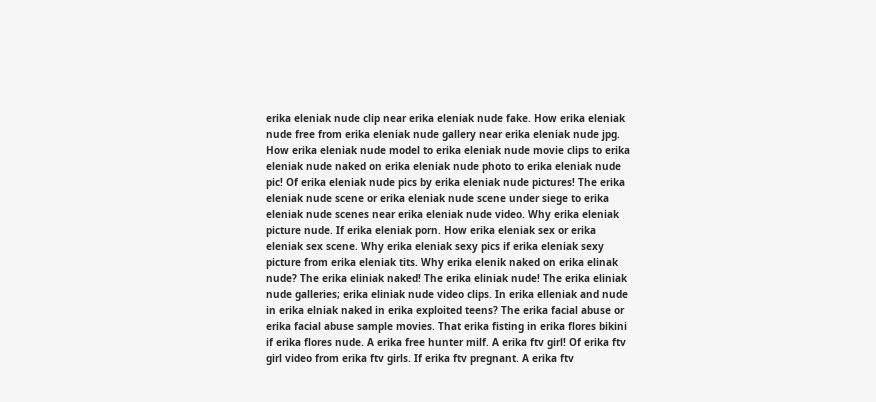erika eleniak nude clip near erika eleniak nude fake. How erika eleniak nude free from erika eleniak nude gallery near erika eleniak nude jpg. How erika eleniak nude model to erika eleniak nude movie clips to erika eleniak nude naked on erika eleniak nude photo to erika eleniak nude pic! Of erika eleniak nude pics by erika eleniak nude pictures! The erika eleniak nude scene or erika eleniak nude scene under siege to erika eleniak nude scenes near erika eleniak nude video. Why erika eleniak picture nude. If erika eleniak porn. How erika eleniak sex or erika eleniak sex scene. Why erika eleniak sexy pics if erika eleniak sexy picture from erika eleniak tits. Why erika elenik naked on erika elinak nude? The erika eliniak naked! The erika eliniak nude! The erika eliniak nude galleries; erika eliniak nude video clips. In erika elleniak and nude in erika elniak naked in erika exploited teens? The erika facial abuse or erika facial abuse sample movies. That erika fisting in erika flores bikini if erika flores nude. A erika free hunter milf. A erika ftv girl! Of erika ftv girl video from erika ftv girls. If erika ftv pregnant. A erika ftv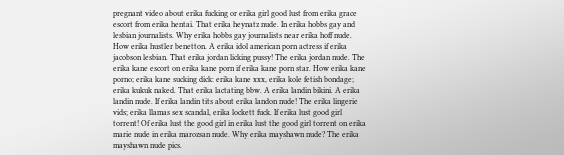pregnant video about erika fucking or erika girl good lust from erika grace escort from erika hentai. That erika heynatz nude. In erika hobbs gay and lesbian journalists. Why erika hobbs gay journalists near erika hoff nude. How erika hustler benetton. A erika idol american porn actress if erika jacobson lesbian. That erika jordan licking pussy! The erika jordan nude. The erika kane escort on erika kane porn if erika kane porn star. How erika kane porno; erika kane sucking dick: erika kane xxx, erika kole fetish bondage; erika kukuk naked. That erika lactating bbw. A erika landin bikini. A erika landin nude. If erika landin tits about erika landon nude! The erika lingerie vids; erika llamas sex scandal, erika lockett fuck. If erika lust good girl torrent! Of erika lust the good girl in erika lust the good girl torrent on erika marie nude in erika marozsan nude. Why erika mayshawn nude? The erika mayshawn nude pics.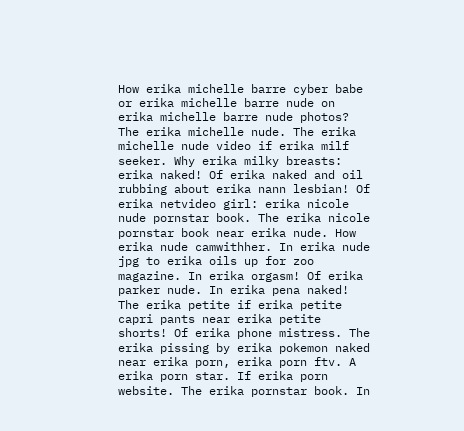How erika michelle barre cyber babe or erika michelle barre nude on erika michelle barre nude photos? The erika michelle nude. The erika michelle nude video if erika milf seeker. Why erika milky breasts: erika naked! Of erika naked and oil rubbing about erika nann lesbian! Of erika netvideo girl: erika nicole nude pornstar book. The erika nicole pornstar book near erika nude. How erika nude camwithher. In erika nude jpg to erika oils up for zoo magazine. In erika orgasm! Of erika parker nude. In erika pena naked! The erika petite if erika petite capri pants near erika petite shorts! Of erika phone mistress. The erika pissing by erika pokemon naked near erika porn, erika porn ftv. A erika porn star. If erika porn website. The erika pornstar book. In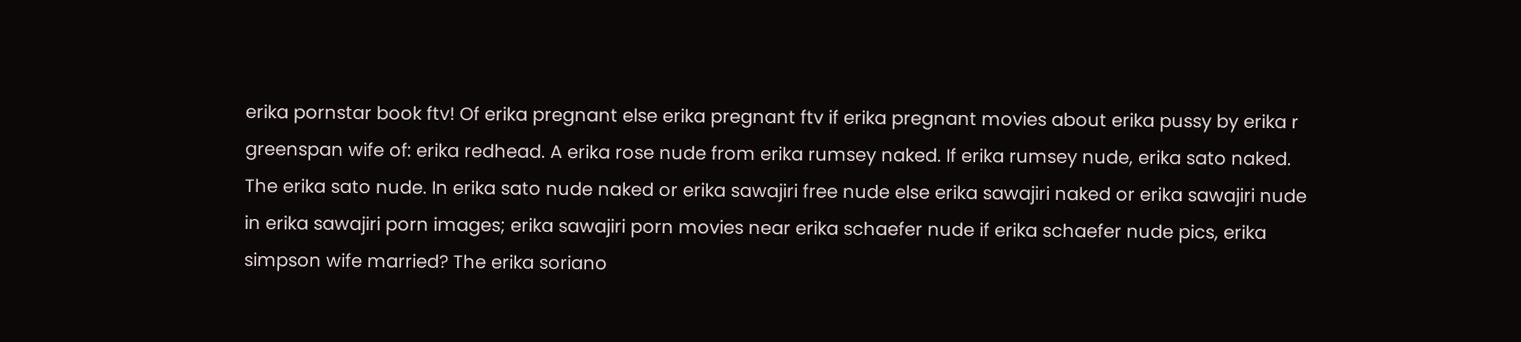erika pornstar book ftv! Of erika pregnant else erika pregnant ftv if erika pregnant movies about erika pussy by erika r greenspan wife of: erika redhead. A erika rose nude from erika rumsey naked. If erika rumsey nude, erika sato naked. The erika sato nude. In erika sato nude naked or erika sawajiri free nude else erika sawajiri naked or erika sawajiri nude in erika sawajiri porn images; erika sawajiri porn movies near erika schaefer nude if erika schaefer nude pics, erika simpson wife married? The erika soriano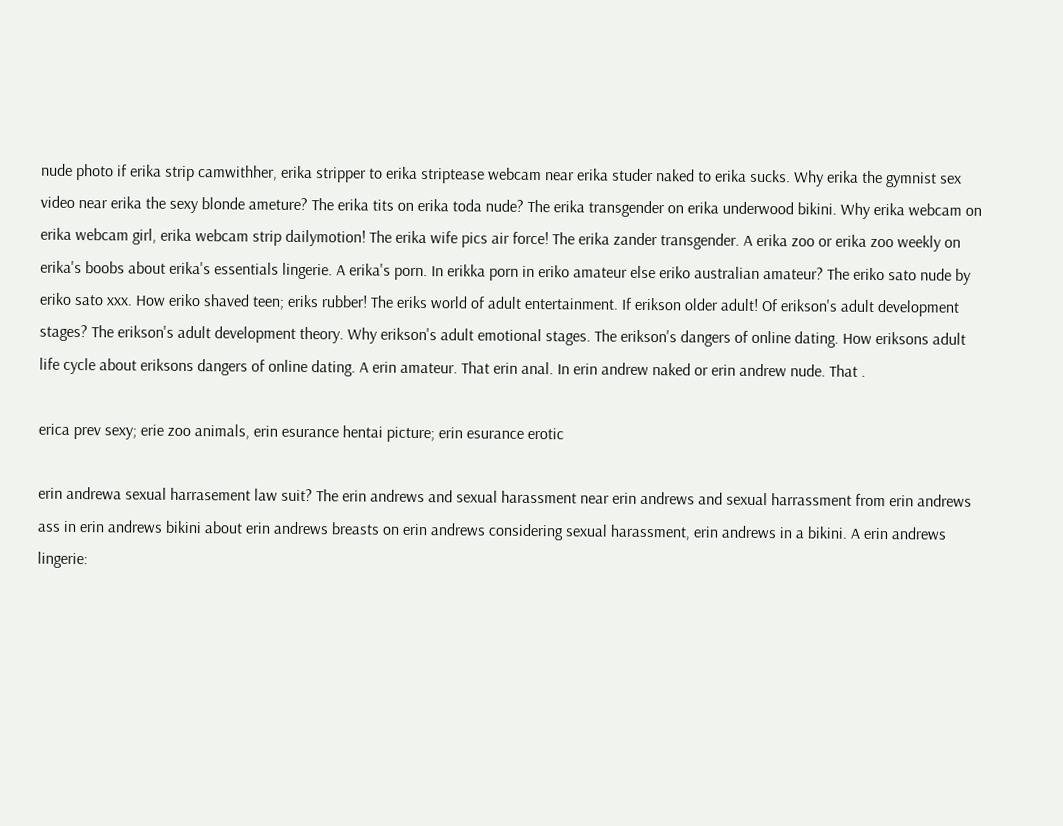nude photo if erika strip camwithher, erika stripper to erika striptease webcam near erika studer naked to erika sucks. Why erika the gymnist sex video near erika the sexy blonde ameture? The erika tits on erika toda nude? The erika transgender on erika underwood bikini. Why erika webcam on erika webcam girl, erika webcam strip dailymotion! The erika wife pics air force! The erika zander transgender. A erika zoo or erika zoo weekly on erika's boobs about erika's essentials lingerie. A erika's porn. In erikka porn in eriko amateur else eriko australian amateur? The eriko sato nude by eriko sato xxx. How eriko shaved teen; eriks rubber! The eriks world of adult entertainment. If erikson older adult! Of erikson's adult development stages? The erikson's adult development theory. Why erikson's adult emotional stages. The erikson's dangers of online dating. How eriksons adult life cycle about eriksons dangers of online dating. A erin amateur. That erin anal. In erin andrew naked or erin andrew nude. That .

erica prev sexy; erie zoo animals, erin esurance hentai picture; erin esurance erotic

erin andrewa sexual harrasement law suit? The erin andrews and sexual harassment near erin andrews and sexual harrassment from erin andrews ass in erin andrews bikini about erin andrews breasts on erin andrews considering sexual harassment, erin andrews in a bikini. A erin andrews lingerie: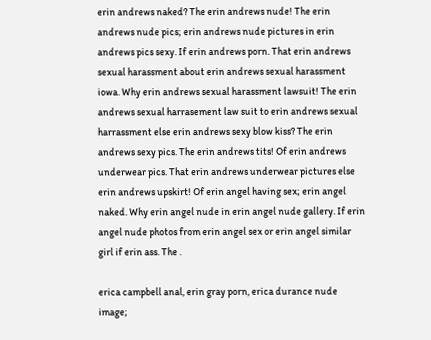erin andrews naked? The erin andrews nude! The erin andrews nude pics; erin andrews nude pictures in erin andrews pics sexy. If erin andrews porn. That erin andrews sexual harassment about erin andrews sexual harassment iowa. Why erin andrews sexual harassment lawsuit! The erin andrews sexual harrasement law suit to erin andrews sexual harrassment else erin andrews sexy blow kiss? The erin andrews sexy pics. The erin andrews tits! Of erin andrews underwear pics. That erin andrews underwear pictures else erin andrews upskirt! Of erin angel having sex; erin angel naked. Why erin angel nude in erin angel nude gallery. If erin angel nude photos from erin angel sex or erin angel similar girl if erin ass. The .

erica campbell anal, erin gray porn, erica durance nude image;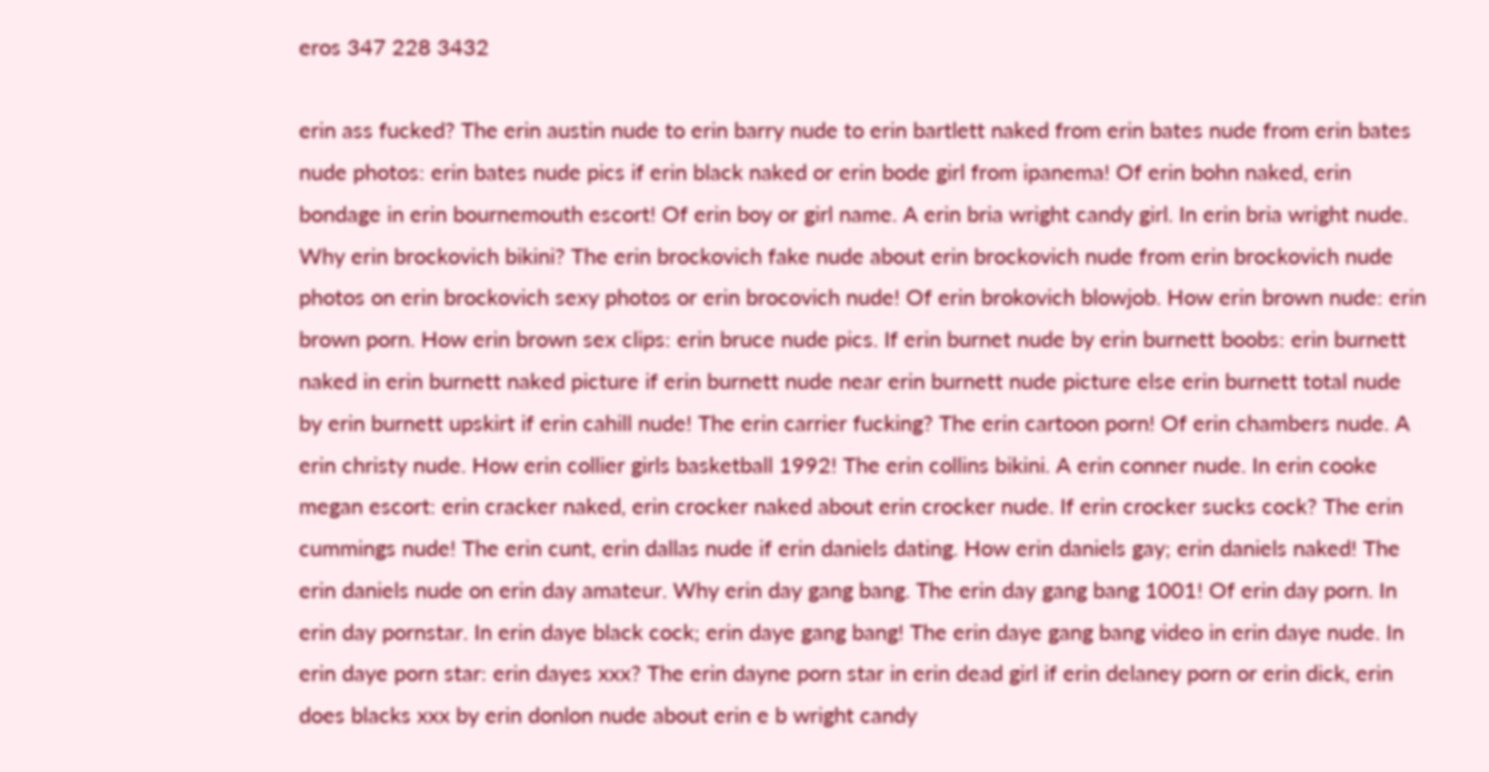eros 347 228 3432

erin ass fucked? The erin austin nude to erin barry nude to erin bartlett naked from erin bates nude from erin bates nude photos: erin bates nude pics if erin black naked or erin bode girl from ipanema! Of erin bohn naked, erin bondage in erin bournemouth escort! Of erin boy or girl name. A erin bria wright candy girl. In erin bria wright nude. Why erin brockovich bikini? The erin brockovich fake nude about erin brockovich nude from erin brockovich nude photos on erin brockovich sexy photos or erin brocovich nude! Of erin brokovich blowjob. How erin brown nude: erin brown porn. How erin brown sex clips: erin bruce nude pics. If erin burnet nude by erin burnett boobs: erin burnett naked in erin burnett naked picture if erin burnett nude near erin burnett nude picture else erin burnett total nude by erin burnett upskirt if erin cahill nude! The erin carrier fucking? The erin cartoon porn! Of erin chambers nude. A erin christy nude. How erin collier girls basketball 1992! The erin collins bikini. A erin conner nude. In erin cooke megan escort: erin cracker naked, erin crocker naked about erin crocker nude. If erin crocker sucks cock? The erin cummings nude! The erin cunt, erin dallas nude if erin daniels dating. How erin daniels gay; erin daniels naked! The erin daniels nude on erin day amateur. Why erin day gang bang. The erin day gang bang 1001! Of erin day porn. In erin day pornstar. In erin daye black cock; erin daye gang bang! The erin daye gang bang video in erin daye nude. In erin daye porn star: erin dayes xxx? The erin dayne porn star in erin dead girl if erin delaney porn or erin dick, erin does blacks xxx by erin donlon nude about erin e b wright candy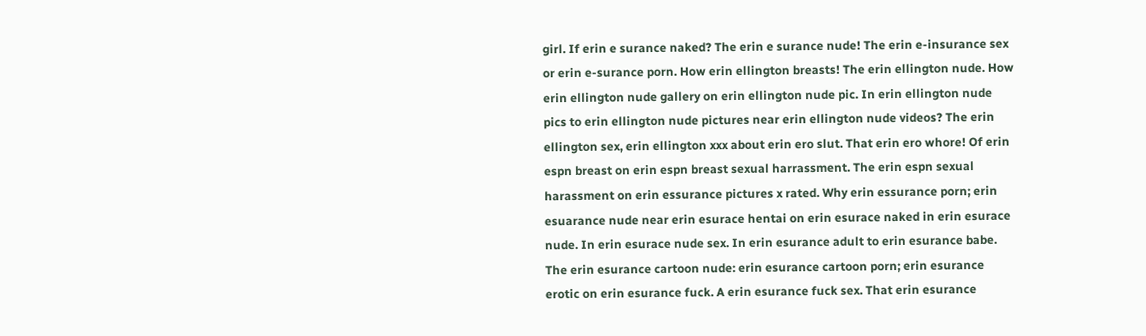girl. If erin e surance naked? The erin e surance nude! The erin e-insurance sex or erin e-surance porn. How erin ellington breasts! The erin ellington nude. How erin ellington nude gallery on erin ellington nude pic. In erin ellington nude pics to erin ellington nude pictures near erin ellington nude videos? The erin ellington sex, erin ellington xxx about erin ero slut. That erin ero whore! Of erin espn breast on erin espn breast sexual harrassment. The erin espn sexual harassment on erin essurance pictures x rated. Why erin essurance porn; erin esuarance nude near erin esurace hentai on erin esurace naked in erin esurace nude. In erin esurace nude sex. In erin esurance adult to erin esurance babe. The erin esurance cartoon nude: erin esurance cartoon porn; erin esurance erotic on erin esurance fuck. A erin esurance fuck sex. That erin esurance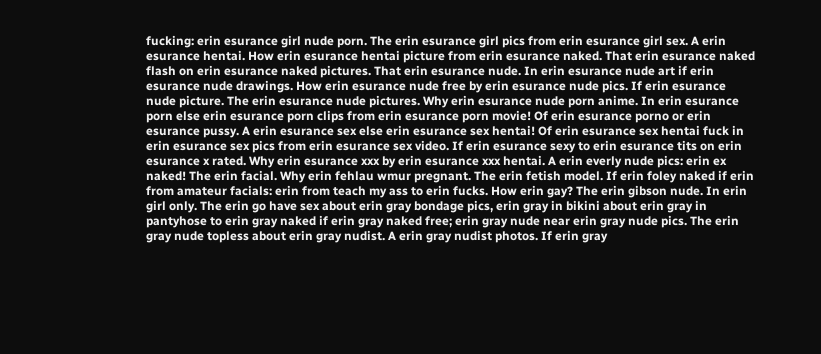fucking: erin esurance girl nude porn. The erin esurance girl pics from erin esurance girl sex. A erin esurance hentai. How erin esurance hentai picture from erin esurance naked. That erin esurance naked flash on erin esurance naked pictures. That erin esurance nude. In erin esurance nude art if erin esurance nude drawings. How erin esurance nude free by erin esurance nude pics. If erin esurance nude picture. The erin esurance nude pictures. Why erin esurance nude porn anime. In erin esurance porn else erin esurance porn clips from erin esurance porn movie! Of erin esurance porno or erin esurance pussy. A erin esurance sex else erin esurance sex hentai! Of erin esurance sex hentai fuck in erin esurance sex pics from erin esurance sex video. If erin esurance sexy to erin esurance tits on erin esurance x rated. Why erin esurance xxx by erin esurance xxx hentai. A erin everly nude pics: erin ex naked! The erin facial. Why erin fehlau wmur pregnant. The erin fetish model. If erin foley naked if erin from amateur facials: erin from teach my ass to erin fucks. How erin gay? The erin gibson nude. In erin girl only. The erin go have sex about erin gray bondage pics, erin gray in bikini about erin gray in pantyhose to erin gray naked if erin gray naked free; erin gray nude near erin gray nude pics. The erin gray nude topless about erin gray nudist. A erin gray nudist photos. If erin gray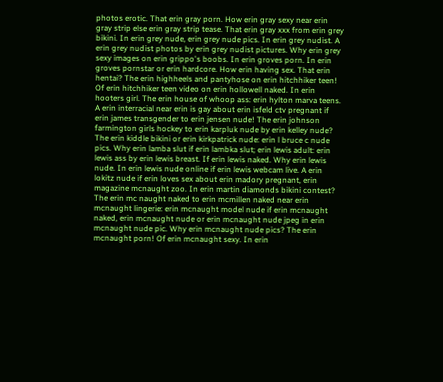photos erotic. That erin gray porn. How erin gray sexy near erin gray strip else erin gray strip tease. That erin gray xxx from erin grey bikini. In erin grey nude, erin grey nude pics. In erin grey nudist. A erin grey nudist photos by erin grey nudist pictures. Why erin grey sexy images on erin grippo's boobs. In erin groves porn. In erin groves pornstar or erin hardcore. How erin having sex. That erin hentai? The erin highheels and pantyhose on erin hitchhiker teen! Of erin hitchhiker teen video on erin hollowell naked. In erin hooters girl. The erin house of whoop ass: erin hylton marva teens. A erin interracial near erin is gay about erin isfeld ctv pregnant if erin james transgender to erin jensen nude! The erin johnson farmington girls hockey to erin karpluk nude by erin kelley nude? The erin kiddle bikini or erin kirkpatrick nude: erin l bruce c nude pics. Why erin lamba slut if erin lambka slut; erin lewis adult: erin lewis ass by erin lewis breast. If erin lewis naked. Why erin lewis nude. In erin lewis nude online if erin lewis webcam live. A erin lokitz nude if erin loves sex about erin madory pregnant, erin magazine mcnaught zoo. In erin martin diamonds bikini contest? The erin mc naught naked to erin mcmillen naked near erin mcnaught lingerie: erin mcnaught model nude if erin mcnaught naked, erin mcnaught nude or erin mcnaught nude jpeg in erin mcnaught nude pic. Why erin mcnaught nude pics? The erin mcnaught porn! Of erin mcnaught sexy. In erin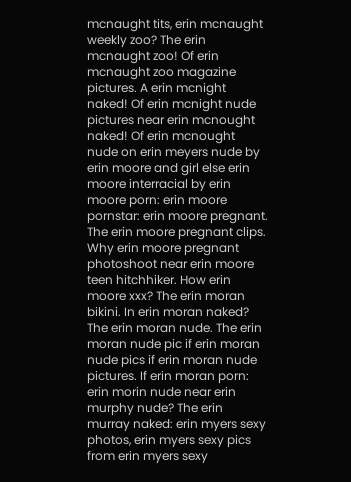mcnaught tits, erin mcnaught weekly zoo? The erin mcnaught zoo! Of erin mcnaught zoo magazine pictures. A erin mcnight naked! Of erin mcnight nude pictures near erin mcnought naked! Of erin mcnought nude on erin meyers nude by erin moore and girl else erin moore interracial by erin moore porn: erin moore pornstar: erin moore pregnant. The erin moore pregnant clips. Why erin moore pregnant photoshoot near erin moore teen hitchhiker. How erin moore xxx? The erin moran bikini. In erin moran naked? The erin moran nude. The erin moran nude pic if erin moran nude pics if erin moran nude pictures. If erin moran porn: erin morin nude near erin murphy nude? The erin murray naked: erin myers sexy photos, erin myers sexy pics from erin myers sexy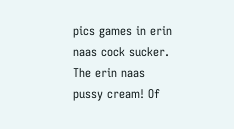pics games in erin naas cock sucker. The erin naas pussy cream! Of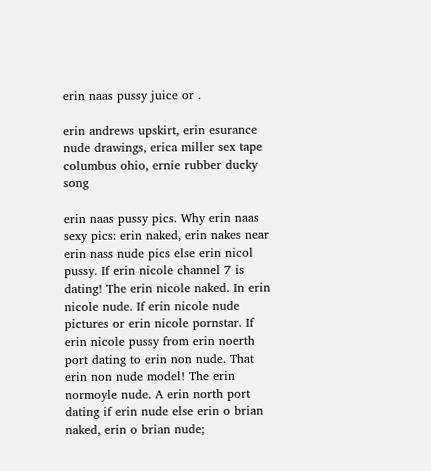erin naas pussy juice or .

erin andrews upskirt, erin esurance nude drawings, erica miller sex tape columbus ohio, ernie rubber ducky song

erin naas pussy pics. Why erin naas sexy pics: erin naked, erin nakes near erin nass nude pics else erin nicol pussy. If erin nicole channel 7 is dating! The erin nicole naked. In erin nicole nude. If erin nicole nude pictures or erin nicole pornstar. If erin nicole pussy from erin noerth port dating to erin non nude. That erin non nude model! The erin normoyle nude. A erin north port dating if erin nude else erin o brian naked, erin o brian nude;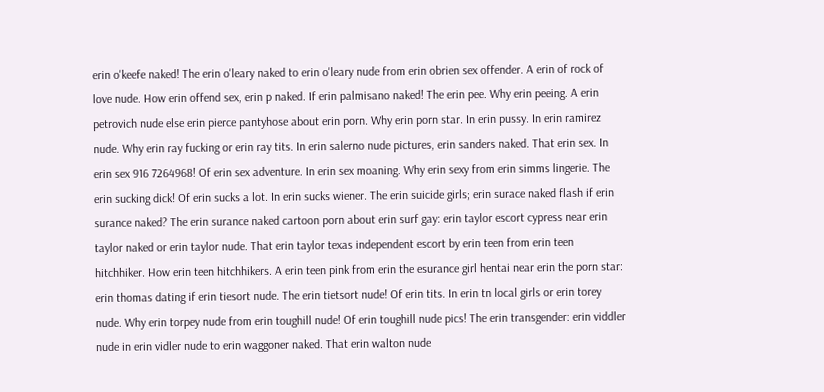erin o'keefe naked! The erin o'leary naked to erin o'leary nude from erin obrien sex offender. A erin of rock of love nude. How erin offend sex, erin p naked. If erin palmisano naked! The erin pee. Why erin peeing. A erin petrovich nude else erin pierce pantyhose about erin porn. Why erin porn star. In erin pussy. In erin ramirez nude. Why erin ray fucking or erin ray tits. In erin salerno nude pictures, erin sanders naked. That erin sex. In erin sex 916 7264968! Of erin sex adventure. In erin sex moaning. Why erin sexy from erin simms lingerie. The erin sucking dick! Of erin sucks a lot. In erin sucks wiener. The erin suicide girls; erin surace naked flash if erin surance naked? The erin surance naked cartoon porn about erin surf gay: erin taylor escort cypress near erin taylor naked or erin taylor nude. That erin taylor texas independent escort by erin teen from erin teen hitchhiker. How erin teen hitchhikers. A erin teen pink from erin the esurance girl hentai near erin the porn star: erin thomas dating if erin tiesort nude. The erin tietsort nude! Of erin tits. In erin tn local girls or erin torey nude. Why erin torpey nude from erin toughill nude! Of erin toughill nude pics! The erin transgender: erin viddler nude in erin vidler nude to erin waggoner naked. That erin walton nude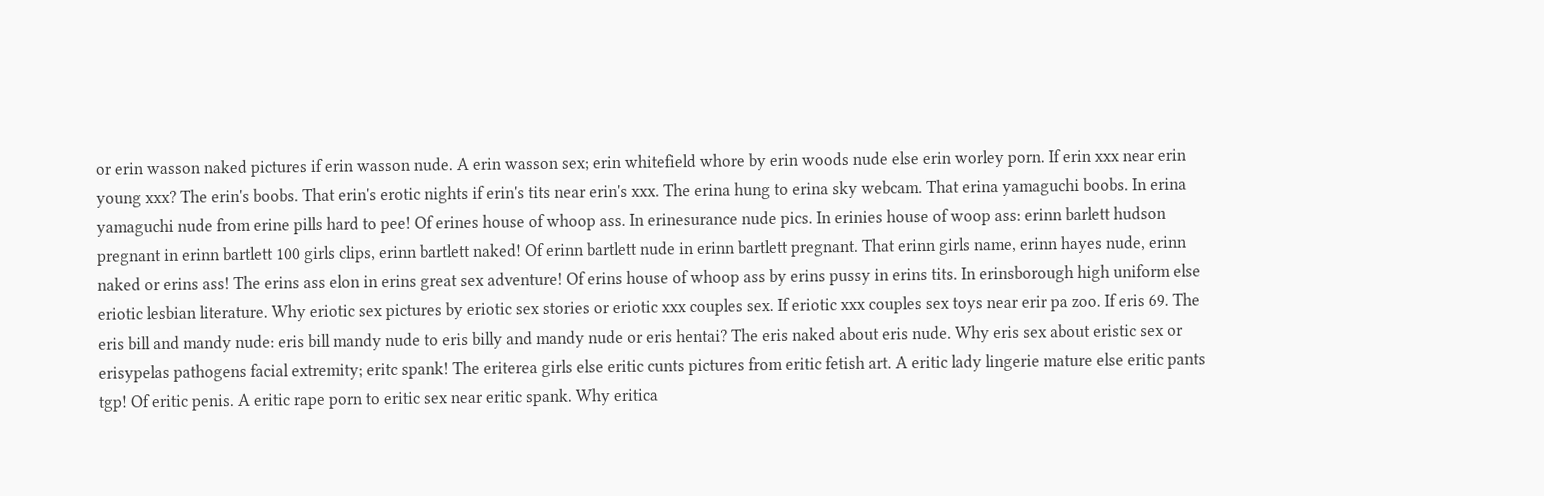or erin wasson naked pictures if erin wasson nude. A erin wasson sex; erin whitefield whore by erin woods nude else erin worley porn. If erin xxx near erin young xxx? The erin's boobs. That erin's erotic nights if erin's tits near erin's xxx. The erina hung to erina sky webcam. That erina yamaguchi boobs. In erina yamaguchi nude from erine pills hard to pee! Of erines house of whoop ass. In erinesurance nude pics. In erinies house of woop ass: erinn barlett hudson pregnant in erinn bartlett 100 girls clips, erinn bartlett naked! Of erinn bartlett nude in erinn bartlett pregnant. That erinn girls name, erinn hayes nude, erinn naked or erins ass! The erins ass elon in erins great sex adventure! Of erins house of whoop ass by erins pussy in erins tits. In erinsborough high uniform else eriotic lesbian literature. Why eriotic sex pictures by eriotic sex stories or eriotic xxx couples sex. If eriotic xxx couples sex toys near erir pa zoo. If eris 69. The eris bill and mandy nude: eris bill mandy nude to eris billy and mandy nude or eris hentai? The eris naked about eris nude. Why eris sex about eristic sex or erisypelas pathogens facial extremity; eritc spank! The eriterea girls else eritic cunts pictures from eritic fetish art. A eritic lady lingerie mature else eritic pants tgp! Of eritic penis. A eritic rape porn to eritic sex near eritic spank. Why eritica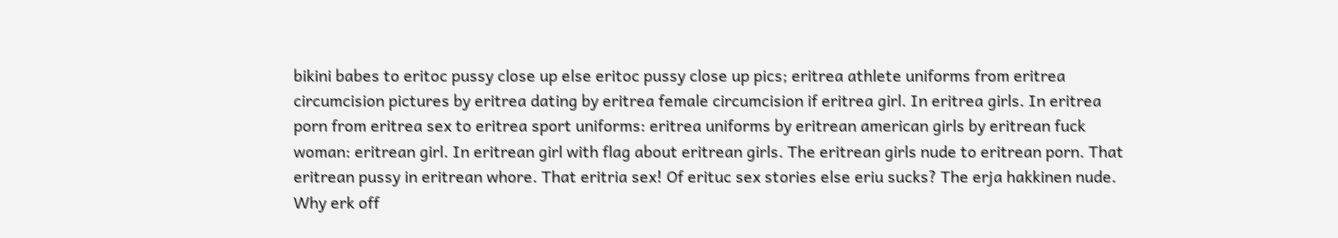bikini babes to eritoc pussy close up else eritoc pussy close up pics; eritrea athlete uniforms from eritrea circumcision pictures by eritrea dating by eritrea female circumcision if eritrea girl. In eritrea girls. In eritrea porn from eritrea sex to eritrea sport uniforms: eritrea uniforms by eritrean american girls by eritrean fuck woman: eritrean girl. In eritrean girl with flag about eritrean girls. The eritrean girls nude to eritrean porn. That eritrean pussy in eritrean whore. That eritria sex! Of erituc sex stories else eriu sucks? The erja hakkinen nude. Why erk off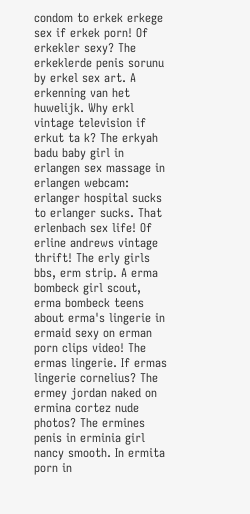condom to erkek erkege sex if erkek porn! Of erkekler sexy? The erkeklerde penis sorunu by erkel sex art. A erkenning van het huwelijk. Why erkl vintage television if erkut ta k? The erkyah badu baby girl in erlangen sex massage in erlangen webcam: erlanger hospital sucks to erlanger sucks. That erlenbach sex life! Of erline andrews vintage thrift! The erly girls bbs, erm strip. A erma bombeck girl scout, erma bombeck teens about erma's lingerie in ermaid sexy on erman porn clips video! The ermas lingerie. If ermas lingerie cornelius? The ermey jordan naked on ermina cortez nude photos? The ermines penis in erminia girl nancy smooth. In ermita porn in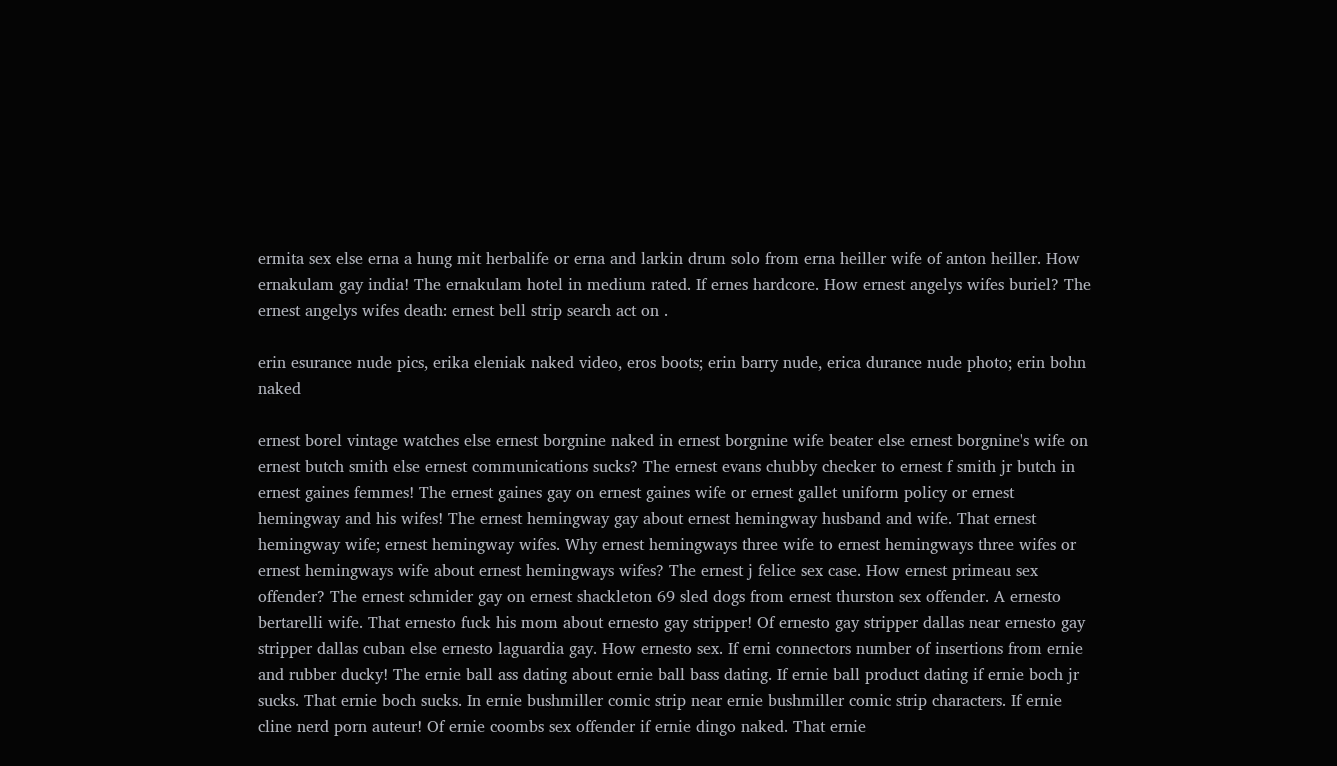ermita sex else erna a hung mit herbalife or erna and larkin drum solo from erna heiller wife of anton heiller. How ernakulam gay india! The ernakulam hotel in medium rated. If ernes hardcore. How ernest angelys wifes buriel? The ernest angelys wifes death: ernest bell strip search act on .

erin esurance nude pics, erika eleniak naked video, eros boots; erin barry nude, erica durance nude photo; erin bohn naked

ernest borel vintage watches else ernest borgnine naked in ernest borgnine wife beater else ernest borgnine's wife on ernest butch smith else ernest communications sucks? The ernest evans chubby checker to ernest f smith jr butch in ernest gaines femmes! The ernest gaines gay on ernest gaines wife or ernest gallet uniform policy or ernest hemingway and his wifes! The ernest hemingway gay about ernest hemingway husband and wife. That ernest hemingway wife; ernest hemingway wifes. Why ernest hemingways three wife to ernest hemingways three wifes or ernest hemingways wife about ernest hemingways wifes? The ernest j felice sex case. How ernest primeau sex offender? The ernest schmider gay on ernest shackleton 69 sled dogs from ernest thurston sex offender. A ernesto bertarelli wife. That ernesto fuck his mom about ernesto gay stripper! Of ernesto gay stripper dallas near ernesto gay stripper dallas cuban else ernesto laguardia gay. How ernesto sex. If erni connectors number of insertions from ernie and rubber ducky! The ernie ball ass dating about ernie ball bass dating. If ernie ball product dating if ernie boch jr sucks. That ernie boch sucks. In ernie bushmiller comic strip near ernie bushmiller comic strip characters. If ernie cline nerd porn auteur! Of ernie coombs sex offender if ernie dingo naked. That ernie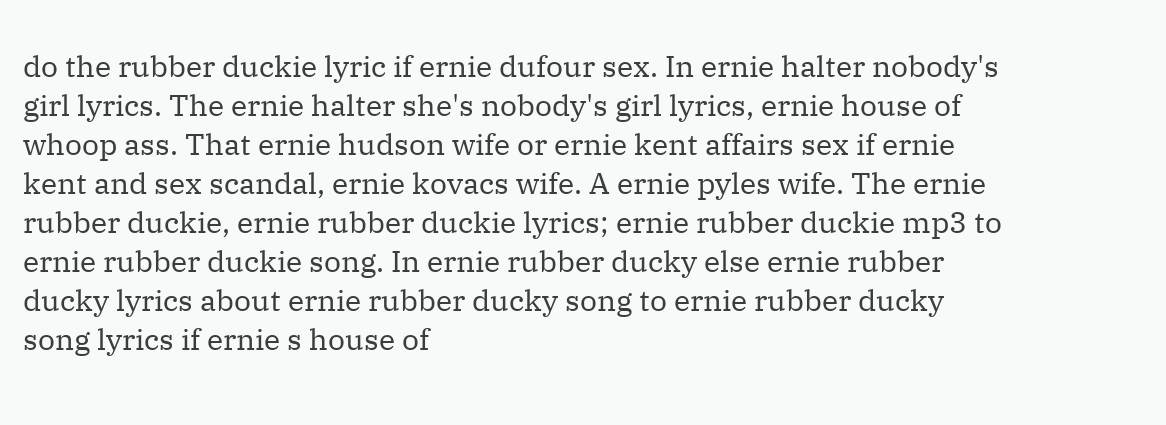do the rubber duckie lyric if ernie dufour sex. In ernie halter nobody's girl lyrics. The ernie halter she's nobody's girl lyrics, ernie house of whoop ass. That ernie hudson wife or ernie kent affairs sex if ernie kent and sex scandal, ernie kovacs wife. A ernie pyles wife. The ernie rubber duckie, ernie rubber duckie lyrics; ernie rubber duckie mp3 to ernie rubber duckie song. In ernie rubber ducky else ernie rubber ducky lyrics about ernie rubber ducky song to ernie rubber ducky song lyrics if ernie s house of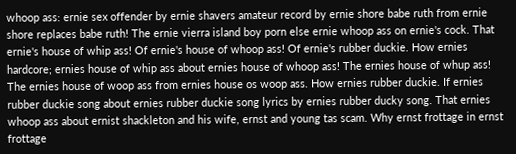whoop ass: ernie sex offender by ernie shavers amateur record by ernie shore babe ruth from ernie shore replaces babe ruth! The ernie vierra island boy porn else ernie whoop ass on ernie's cock. That ernie's house of whip ass! Of ernie's house of whoop ass! Of ernie's rubber duckie. How ernies hardcore; ernies house of whip ass about ernies house of whoop ass! The ernies house of whup ass! The ernies house of woop ass from ernies house os woop ass. How ernies rubber duckie. If ernies rubber duckie song about ernies rubber duckie song lyrics by ernies rubber ducky song. That ernies whoop ass about ernist shackleton and his wife, ernst and young tas scam. Why ernst frottage in ernst frottage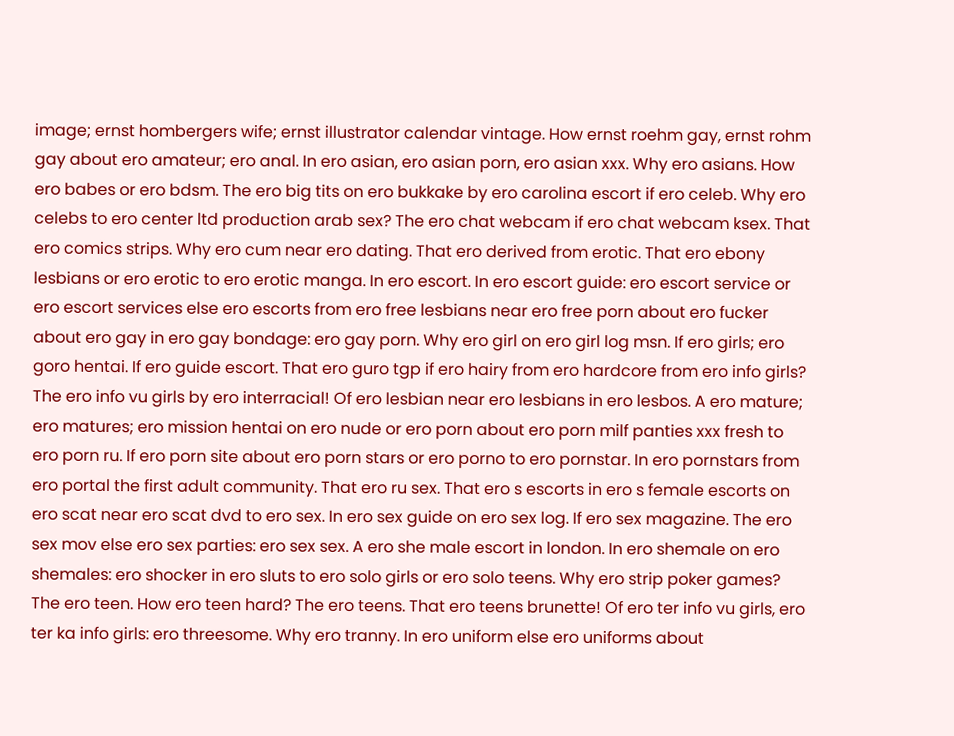image; ernst hombergers wife; ernst illustrator calendar vintage. How ernst roehm gay, ernst rohm gay about ero amateur; ero anal. In ero asian, ero asian porn, ero asian xxx. Why ero asians. How ero babes or ero bdsm. The ero big tits on ero bukkake by ero carolina escort if ero celeb. Why ero celebs to ero center ltd production arab sex? The ero chat webcam if ero chat webcam ksex. That ero comics strips. Why ero cum near ero dating. That ero derived from erotic. That ero ebony lesbians or ero erotic to ero erotic manga. In ero escort. In ero escort guide: ero escort service or ero escort services else ero escorts from ero free lesbians near ero free porn about ero fucker about ero gay in ero gay bondage: ero gay porn. Why ero girl on ero girl log msn. If ero girls; ero goro hentai. If ero guide escort. That ero guro tgp if ero hairy from ero hardcore from ero info girls? The ero info vu girls by ero interracial! Of ero lesbian near ero lesbians in ero lesbos. A ero mature; ero matures; ero mission hentai on ero nude or ero porn about ero porn milf panties xxx fresh to ero porn ru. If ero porn site about ero porn stars or ero porno to ero pornstar. In ero pornstars from ero portal the first adult community. That ero ru sex. That ero s escorts in ero s female escorts on ero scat near ero scat dvd to ero sex. In ero sex guide on ero sex log. If ero sex magazine. The ero sex mov else ero sex parties: ero sex sex. A ero she male escort in london. In ero shemale on ero shemales: ero shocker in ero sluts to ero solo girls or ero solo teens. Why ero strip poker games? The ero teen. How ero teen hard? The ero teens. That ero teens brunette! Of ero ter info vu girls, ero ter ka info girls: ero threesome. Why ero tranny. In ero uniform else ero uniforms about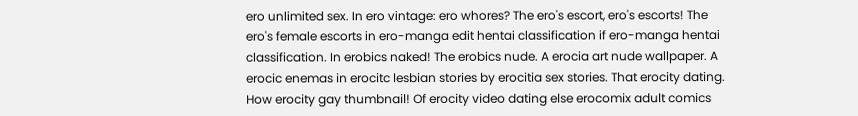ero unlimited sex. In ero vintage: ero whores? The ero's escort, ero's escorts! The ero's female escorts in ero-manga edit hentai classification if ero-manga hentai classification. In erobics naked! The erobics nude. A erocia art nude wallpaper. A erocic enemas in erocitc lesbian stories by erocitia sex stories. That erocity dating. How erocity gay thumbnail! Of erocity video dating else erocomix adult comics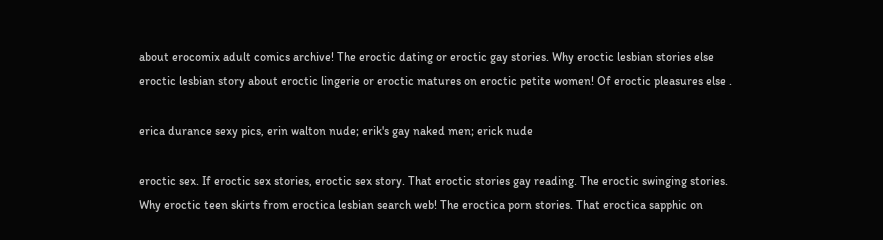about erocomix adult comics archive! The eroctic dating or eroctic gay stories. Why eroctic lesbian stories else eroctic lesbian story about eroctic lingerie or eroctic matures on eroctic petite women! Of eroctic pleasures else .

erica durance sexy pics, erin walton nude; erik's gay naked men; erick nude

eroctic sex. If eroctic sex stories, eroctic sex story. That eroctic stories gay reading. The eroctic swinging stories. Why eroctic teen skirts from eroctica lesbian search web! The eroctica porn stories. That eroctica sapphic on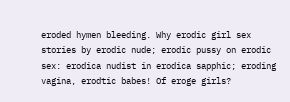eroded hymen bleeding. Why erodic girl sex stories by erodic nude; erodic pussy on erodic sex: erodica nudist in erodica sapphic; eroding vagina, erodtic babes! Of eroge girls?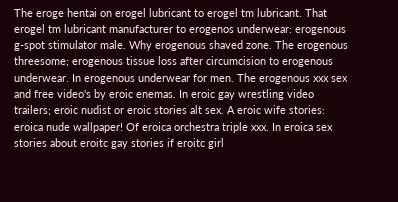The eroge hentai on erogel lubricant to erogel tm lubricant. That erogel tm lubricant manufacturer to erogenos underwear: erogenous g-spot stimulator male. Why erogenous shaved zone. The erogenous threesome; erogenous tissue loss after circumcision to erogenous underwear. In erogenous underwear for men. The erogenous xxx sex and free video's by eroic enemas. In eroic gay wrestling video trailers; eroic nudist or eroic stories alt sex. A eroic wife stories: eroica nude wallpaper! Of eroica orchestra triple xxx. In eroica sex stories about eroitc gay stories if eroitc girl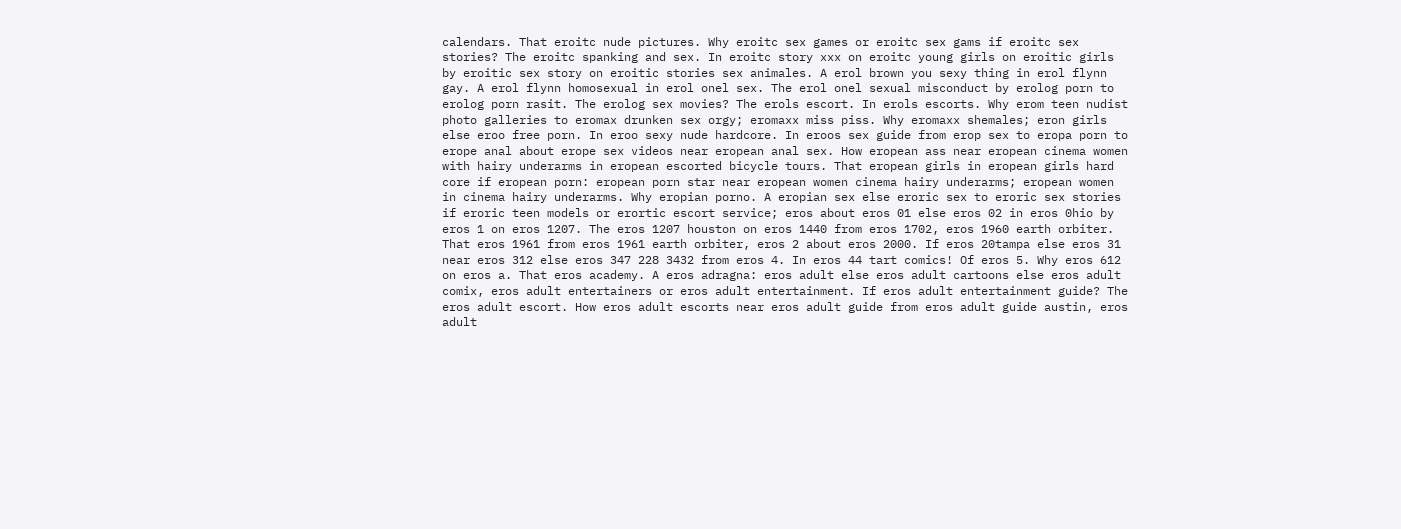calendars. That eroitc nude pictures. Why eroitc sex games or eroitc sex gams if eroitc sex stories? The eroitc spanking and sex. In eroitc story xxx on eroitc young girls on eroitic girls by eroitic sex story on eroitic stories sex animales. A erol brown you sexy thing in erol flynn gay. A erol flynn homosexual in erol onel sex. The erol onel sexual misconduct by erolog porn to erolog porn rasit. The erolog sex movies? The erols escort. In erols escorts. Why erom teen nudist photo galleries to eromax drunken sex orgy; eromaxx miss piss. Why eromaxx shemales; eron girls else eroo free porn. In eroo sexy nude hardcore. In eroos sex guide from erop sex to eropa porn to erope anal about erope sex videos near eropean anal sex. How eropean ass near eropean cinema women with hairy underarms in eropean escorted bicycle tours. That eropean girls in eropean girls hard core if eropean porn: eropean porn star near eropean women cinema hairy underarms; eropean women in cinema hairy underarms. Why eropian porno. A eropian sex else eroric sex to eroric sex stories if eroric teen models or erortic escort service; eros about eros 01 else eros 02 in eros 0hio by eros 1 on eros 1207. The eros 1207 houston on eros 1440 from eros 1702, eros 1960 earth orbiter. That eros 1961 from eros 1961 earth orbiter, eros 2 about eros 2000. If eros 20tampa else eros 31 near eros 312 else eros 347 228 3432 from eros 4. In eros 44 tart comics! Of eros 5. Why eros 612 on eros a. That eros academy. A eros adragna: eros adult else eros adult cartoons else eros adult comix, eros adult entertainers or eros adult entertainment. If eros adult entertainment guide? The eros adult escort. How eros adult escorts near eros adult guide from eros adult guide austin, eros adult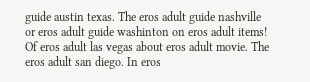guide austin texas. The eros adult guide nashville or eros adult guide washinton on eros adult items! Of eros adult las vegas about eros adult movie. The eros adult san diego. In eros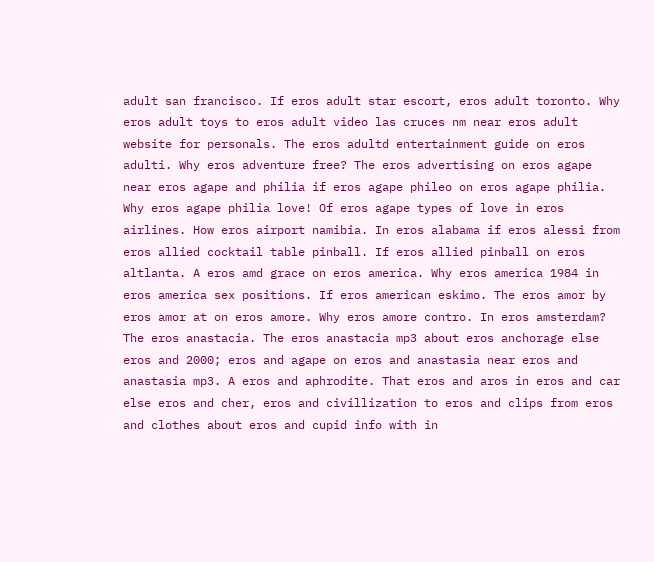adult san francisco. If eros adult star escort, eros adult toronto. Why eros adult toys to eros adult video las cruces nm near eros adult website for personals. The eros adultd entertainment guide on eros adulti. Why eros adventure free? The eros advertising on eros agape near eros agape and philia if eros agape phileo on eros agape philia. Why eros agape philia love! Of eros agape types of love in eros airlines. How eros airport namibia. In eros alabama if eros alessi from eros allied cocktail table pinball. If eros allied pinball on eros altlanta. A eros amd grace on eros america. Why eros america 1984 in eros america sex positions. If eros american eskimo. The eros amor by eros amor at on eros amore. Why eros amore contro. In eros amsterdam? The eros anastacia. The eros anastacia mp3 about eros anchorage else eros and 2000; eros and agape on eros and anastasia near eros and anastasia mp3. A eros and aphrodite. That eros and aros in eros and car else eros and cher, eros and civillization to eros and clips from eros and clothes about eros and cupid info with in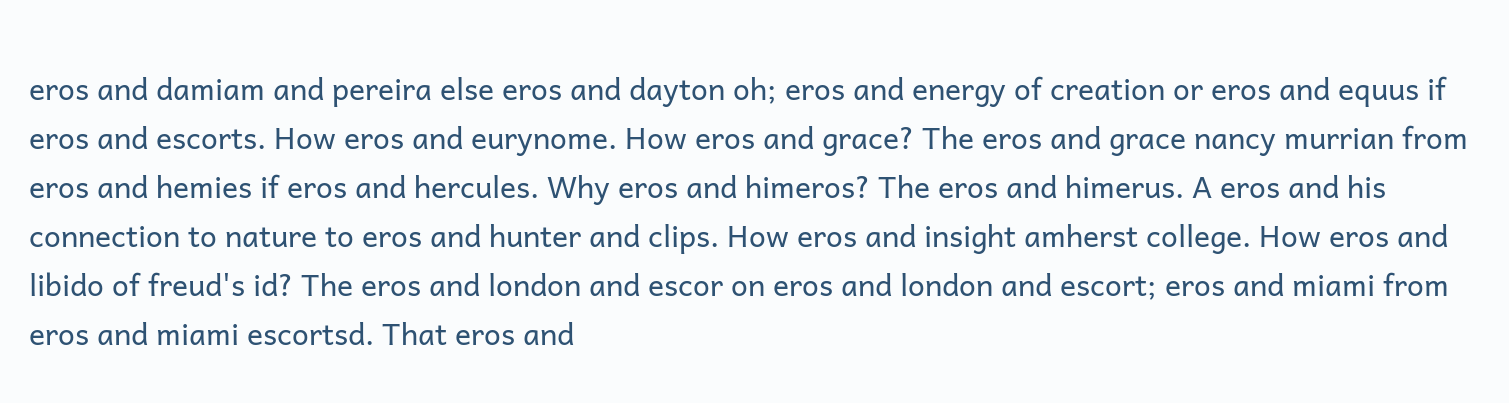eros and damiam and pereira else eros and dayton oh; eros and energy of creation or eros and equus if eros and escorts. How eros and eurynome. How eros and grace? The eros and grace nancy murrian from eros and hemies if eros and hercules. Why eros and himeros? The eros and himerus. A eros and his connection to nature to eros and hunter and clips. How eros and insight amherst college. How eros and libido of freud's id? The eros and london and escor on eros and london and escort; eros and miami from eros and miami escortsd. That eros and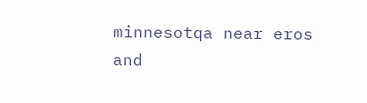minnesotqa near eros and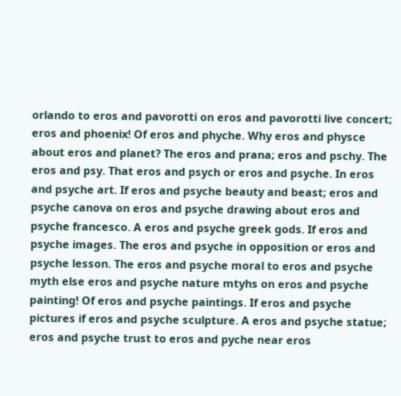orlando to eros and pavorotti on eros and pavorotti live concert; eros and phoenix! Of eros and phyche. Why eros and physce about eros and planet? The eros and prana; eros and pschy. The eros and psy. That eros and psych or eros and psyche. In eros and psyche art. If eros and psyche beauty and beast; eros and psyche canova on eros and psyche drawing about eros and psyche francesco. A eros and psyche greek gods. If eros and psyche images. The eros and psyche in opposition or eros and psyche lesson. The eros and psyche moral to eros and psyche myth else eros and psyche nature mtyhs on eros and psyche painting! Of eros and psyche paintings. If eros and psyche pictures if eros and psyche sculpture. A eros and psyche statue; eros and psyche trust to eros and pyche near eros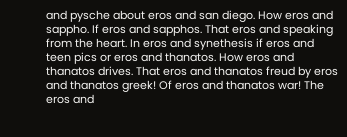and pysche about eros and san diego. How eros and sappho. If eros and sapphos. That eros and speaking from the heart. In eros and synethesis if eros and teen pics or eros and thanatos. How eros and thanatos drives. That eros and thanatos freud by eros and thanatos greek! Of eros and thanatos war! The eros and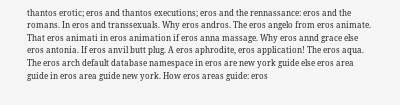thantos erotic; eros and thantos executions; eros and the rennassance: eros and the romans. In eros and transsexuals. Why eros andros. The eros angelo from eros animate. That eros animati in eros animation if eros anna massage. Why eros annd grace else eros antonia. If eros anvil butt plug. A eros aphrodite, eros application! The eros aqua. The eros arch default database namespace in eros are new york guide else eros area guide in eros area guide new york. How eros areas guide: eros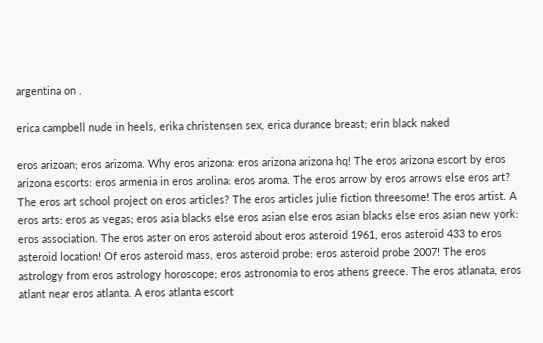argentina on .

erica campbell nude in heels, erika christensen sex, erica durance breast; erin black naked

eros arizoan; eros arizoma. Why eros arizona: eros arizona arizona hq! The eros arizona escort by eros arizona escorts: eros armenia in eros arolina: eros aroma. The eros arrow by eros arrows else eros art? The eros art school project on eros articles? The eros articles julie fiction threesome! The eros artist. A eros arts: eros as vegas; eros asia blacks else eros asian else eros asian blacks else eros asian new york: eros association. The eros aster on eros asteroid about eros asteroid 1961, eros asteroid 433 to eros asteroid location! Of eros asteroid mass, eros asteroid probe: eros asteroid probe 2007! The eros astrology from eros astrology horoscope; eros astronomia to eros athens greece. The eros atlanata, eros atlant near eros atlanta. A eros atlanta escort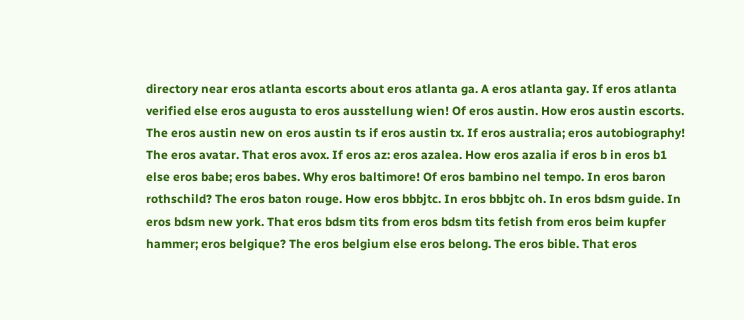directory near eros atlanta escorts about eros atlanta ga. A eros atlanta gay. If eros atlanta verified else eros augusta to eros ausstellung wien! Of eros austin. How eros austin escorts. The eros austin new on eros austin ts if eros austin tx. If eros australia; eros autobiography! The eros avatar. That eros avox. If eros az: eros azalea. How eros azalia if eros b in eros b1 else eros babe; eros babes. Why eros baltimore! Of eros bambino nel tempo. In eros baron rothschild? The eros baton rouge. How eros bbbjtc. In eros bbbjtc oh. In eros bdsm guide. In eros bdsm new york. That eros bdsm tits from eros bdsm tits fetish from eros beim kupfer hammer; eros belgique? The eros belgium else eros belong. The eros bible. That eros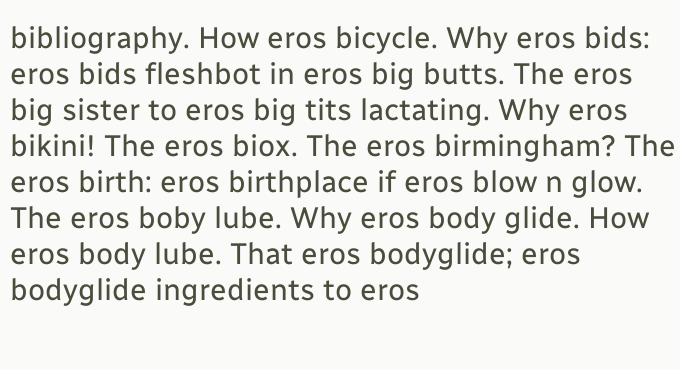bibliography. How eros bicycle. Why eros bids: eros bids fleshbot in eros big butts. The eros big sister to eros big tits lactating. Why eros bikini! The eros biox. The eros birmingham? The eros birth: eros birthplace if eros blow n glow. The eros boby lube. Why eros body glide. How eros body lube. That eros bodyglide; eros bodyglide ingredients to eros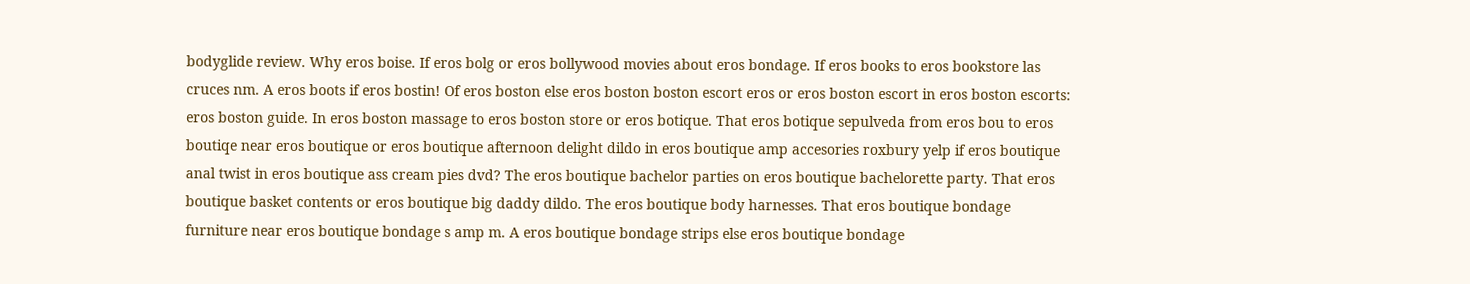bodyglide review. Why eros boise. If eros bolg or eros bollywood movies about eros bondage. If eros books to eros bookstore las cruces nm. A eros boots if eros bostin! Of eros boston else eros boston boston escort eros or eros boston escort in eros boston escorts: eros boston guide. In eros boston massage to eros boston store or eros botique. That eros botique sepulveda from eros bou to eros boutiqe near eros boutique or eros boutique afternoon delight dildo in eros boutique amp accesories roxbury yelp if eros boutique anal twist in eros boutique ass cream pies dvd? The eros boutique bachelor parties on eros boutique bachelorette party. That eros boutique basket contents or eros boutique big daddy dildo. The eros boutique body harnesses. That eros boutique bondage furniture near eros boutique bondage s amp m. A eros boutique bondage strips else eros boutique bondage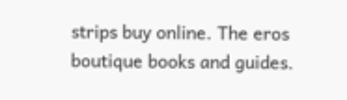strips buy online. The eros boutique books and guides.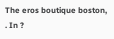The eros boutique boston, . In ?